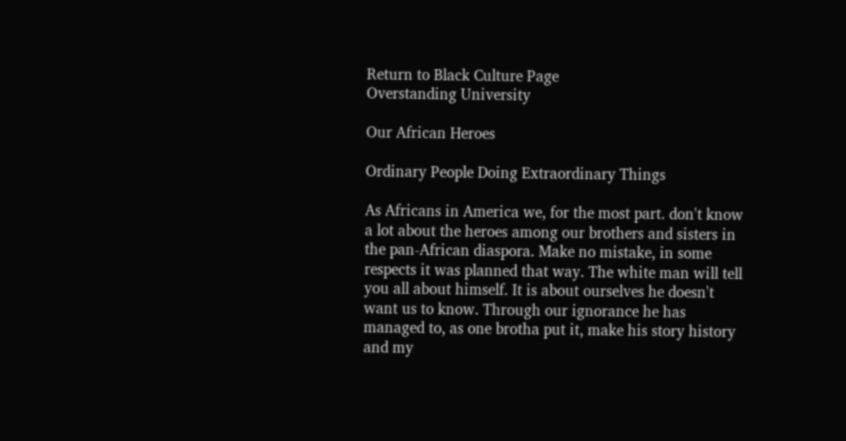Return to Black Culture Page
Overstanding University

Our African Heroes

Ordinary People Doing Extraordinary Things

As Africans in America we, for the most part. don't know a lot about the heroes among our brothers and sisters in the pan-African diaspora. Make no mistake, in some respects it was planned that way. The white man will tell you all about himself. It is about ourselves he doesn't want us to know. Through our ignorance he has managed to, as one brotha put it, make his story history and my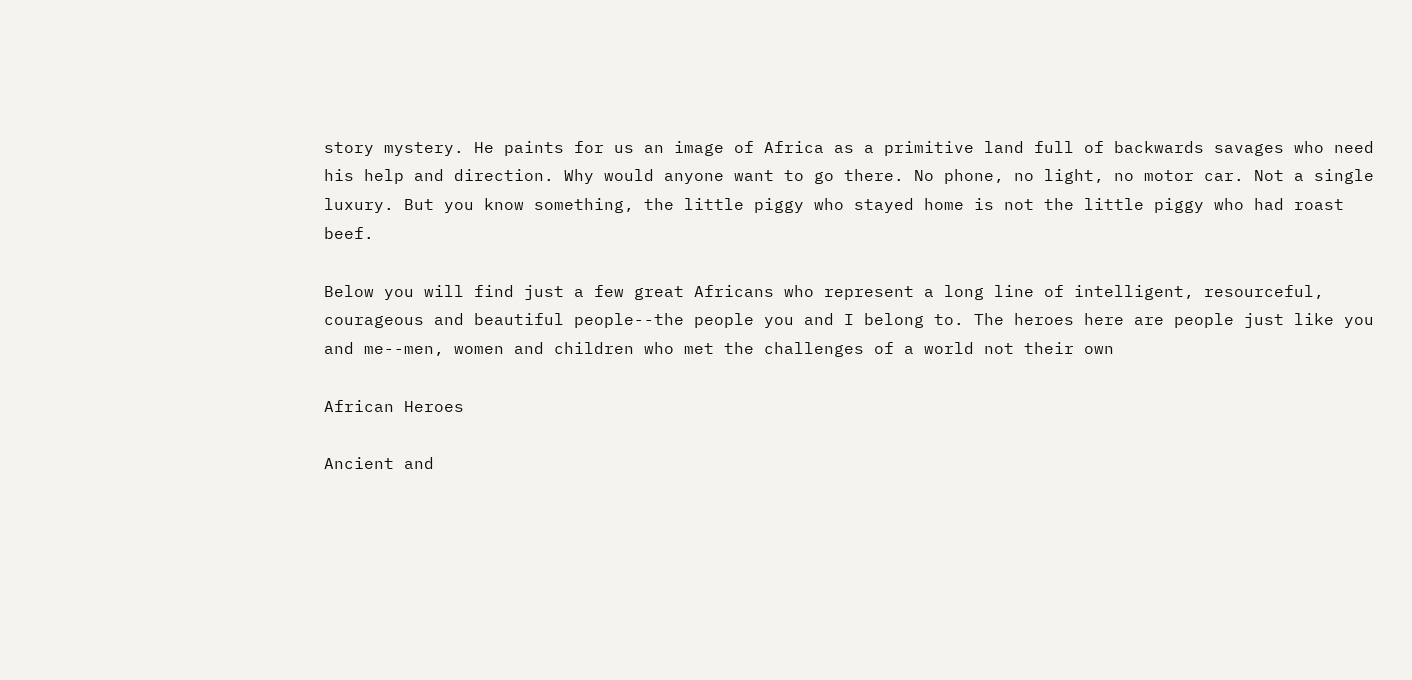story mystery. He paints for us an image of Africa as a primitive land full of backwards savages who need his help and direction. Why would anyone want to go there. No phone, no light, no motor car. Not a single luxury. But you know something, the little piggy who stayed home is not the little piggy who had roast beef.

Below you will find just a few great Africans who represent a long line of intelligent, resourceful, courageous and beautiful people--the people you and I belong to. The heroes here are people just like you and me--men, women and children who met the challenges of a world not their own

African Heroes

Ancient and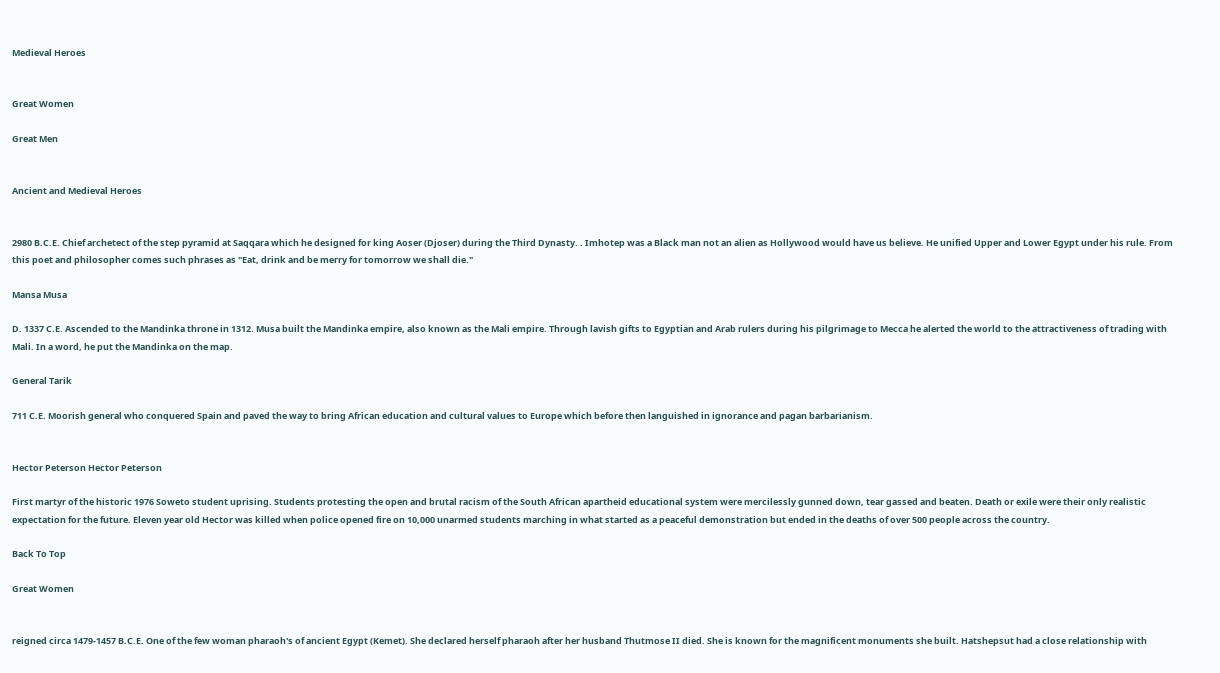Medieval Heroes


Great Women

Great Men


Ancient and Medieval Heroes


2980 B.C.E. Chief archetect of the step pyramid at Saqqara which he designed for king Aoser (Djoser) during the Third Dynasty. . Imhotep was a Black man not an alien as Hollywood would have us believe. He unified Upper and Lower Egypt under his rule. From this poet and philosopher comes such phrases as "Eat, drink and be merry for tomorrow we shall die."

Mansa Musa

D. 1337 C.E. Ascended to the Mandinka throne in 1312. Musa built the Mandinka empire, also known as the Mali empire. Through lavish gifts to Egyptian and Arab rulers during his pilgrimage to Mecca he alerted the world to the attractiveness of trading with Mali. In a word, he put the Mandinka on the map.

General Tarik

711 C.E. Moorish general who conquered Spain and paved the way to bring African education and cultural values to Europe which before then languished in ignorance and pagan barbarianism.


Hector Peterson Hector Peterson

First martyr of the historic 1976 Soweto student uprising. Students protesting the open and brutal racism of the South African apartheid educational system were mercilessly gunned down, tear gassed and beaten. Death or exile were their only realistic expectation for the future. Eleven year old Hector was killed when police opened fire on 10,000 unarmed students marching in what started as a peaceful demonstration but ended in the deaths of over 500 people across the country.

Back To Top

Great Women


reigned circa 1479-1457 B.C.E. One of the few woman pharaoh's of ancient Egypt (Kemet). She declared herself pharaoh after her husband Thutmose II died. She is known for the magnificent monuments she built. Hatshepsut had a close relationship with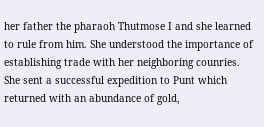her father the pharaoh Thutmose I and she learned to rule from him. She understood the importance of establishing trade with her neighboring counries. She sent a successful expedition to Punt which returned with an abundance of gold,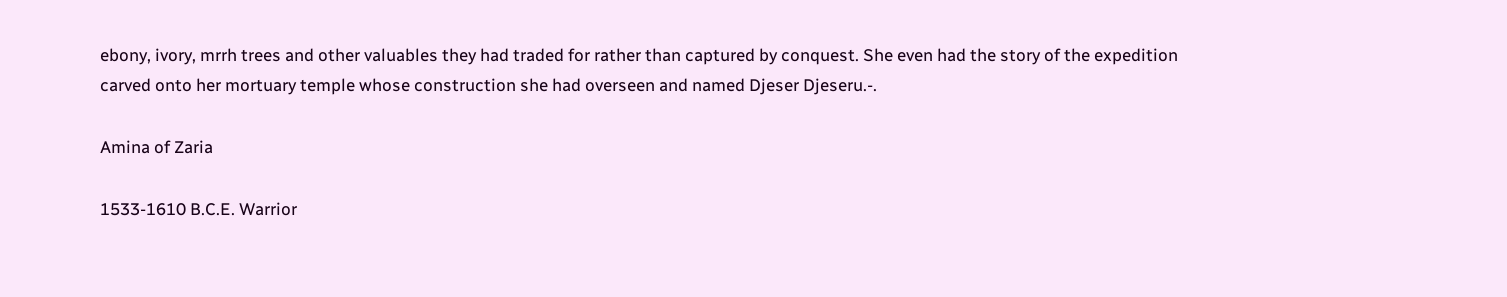ebony, ivory, mrrh trees and other valuables they had traded for rather than captured by conquest. She even had the story of the expedition carved onto her mortuary temple whose construction she had overseen and named Djeser Djeseru.-.

Amina of Zaria

1533-1610 B.C.E. Warrior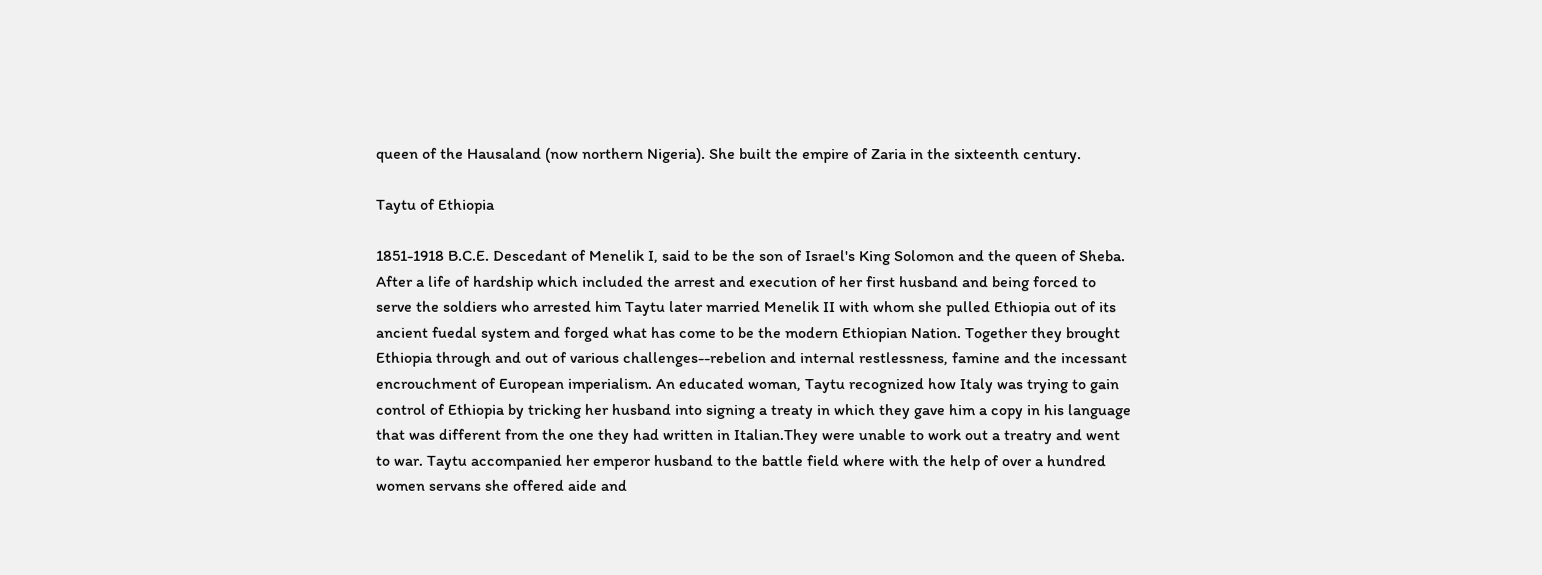queen of the Hausaland (now northern Nigeria). She built the empire of Zaria in the sixteenth century.

Taytu of Ethiopia

1851-1918 B.C.E. Descedant of Menelik I, said to be the son of Israel's King Solomon and the queen of Sheba. After a life of hardship which included the arrest and execution of her first husband and being forced to serve the soldiers who arrested him Taytu later married Menelik II with whom she pulled Ethiopia out of its ancient fuedal system and forged what has come to be the modern Ethiopian Nation. Together they brought Ethiopia through and out of various challenges--rebelion and internal restlessness, famine and the incessant encrouchment of European imperialism. An educated woman, Taytu recognized how Italy was trying to gain control of Ethiopia by tricking her husband into signing a treaty in which they gave him a copy in his language that was different from the one they had written in Italian.They were unable to work out a treatry and went to war. Taytu accompanied her emperor husband to the battle field where with the help of over a hundred women servans she offered aide and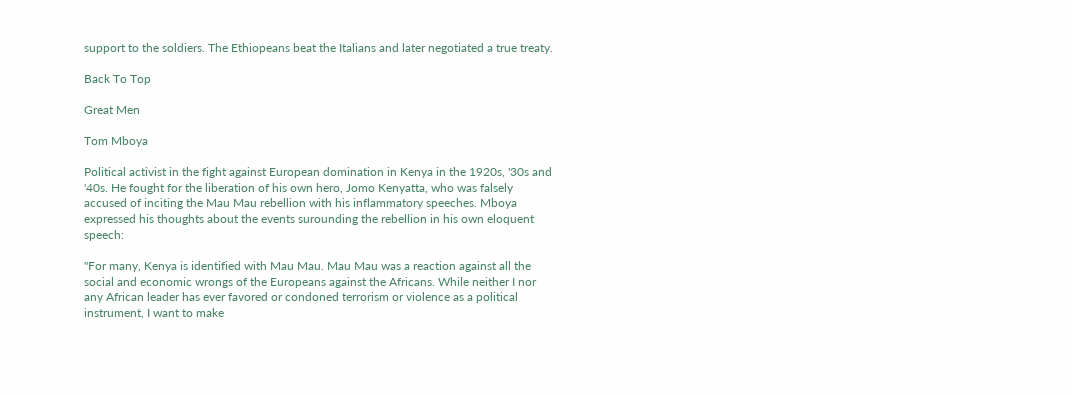support to the soldiers. The Ethiopeans beat the Italians and later negotiated a true treaty.

Back To Top

Great Men

Tom Mboya

Political activist in the fight against European domination in Kenya in the 1920s, '30s and '40s. He fought for the liberation of his own hero, Jomo Kenyatta, who was falsely accused of inciting the Mau Mau rebellion with his inflammatory speeches. Mboya expressed his thoughts about the events surounding the rebellion in his own eloquent speech:

"For many, Kenya is identified with Mau Mau. Mau Mau was a reaction against all the social and economic wrongs of the Europeans against the Africans. While neither I nor any African leader has ever favored or condoned terrorism or violence as a political instrument, I want to make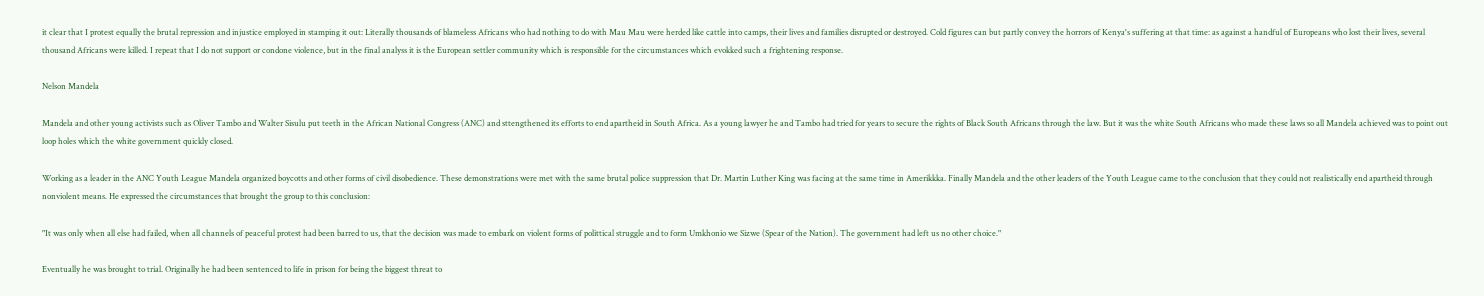it clear that I protest equally the brutal repression and injustice employed in stamping it out: Literally thousands of blameless Africans who had nothing to do with Mau Mau were herded like cattle into camps, their lives and families disrupted or destroyed. Cold figures can but partly convey the horrors of Kenya's suffering at that time: as against a handful of Europeans who lost their lives, several thousand Africans were killed. I repeat that I do not support or condone violence, but in the final analyss it is the European settler community which is responsible for the circumstances which evokked such a frightening response.

Nelson Mandela

Mandela and other young activists such as Oliver Tambo and Walter Sisulu put teeth in the African National Congress (ANC) and sttengthened its efforts to end apartheid in South Africa. As a young lawyer he and Tambo had tried for years to secure the rights of Black South Africans through the law. But it was the white South Africans who made these laws so all Mandela achieved was to point out loop holes which the white government quickly closed.

Working as a leader in the ANC Youth League Mandela organized boycotts and other forms of civil disobedience. These demonstrations were met with the same brutal police suppression that Dr. Martin Luther King was facing at the same time in Amerikkka. Finally Mandela and the other leaders of the Youth League came to the conclusion that they could not realistically end apartheid through nonviolent means. He expressed the circumstances that brought the group to this conclusion:

"It was only when all else had failed, when all channels of peaceful protest had been barred to us, that the decision was made to embark on violent forms of polittical struggle and to form Umkhonio we Sizwe (Spear of the Nation). The government had left us no other choice."

Eventually he was brought to trial. Originally he had been sentenced to life in prison for being the biggest threat to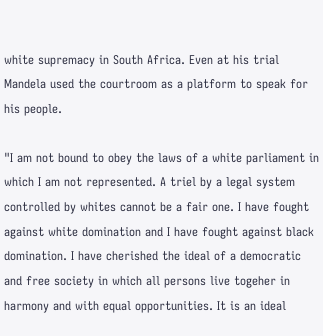white supremacy in South Africa. Even at his trial Mandela used the courtroom as a platform to speak for his people.

"I am not bound to obey the laws of a white parliament in which I am not represented. A triel by a legal system controlled by whites cannot be a fair one. I have fought against white domination and I have fought against black domination. I have cherished the ideal of a democratic and free society in which all persons live togeher in harmony and with equal opportunities. It is an ideal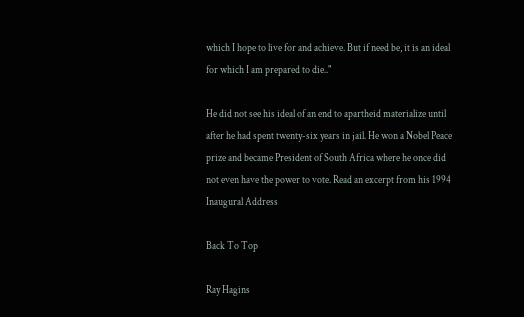which I hope to live for and achieve. But if need be, it is an ideal for which I am prepared to die.."

He did not see his ideal of an end to apartheid materialize until after he had spent twenty-six years in jail. He won a Nobel Peace prize and became President of South Africa where he once did not even have the power to vote. Read an excerpt from his 1994 Inaugural Address

Back To Top

Ray Hagins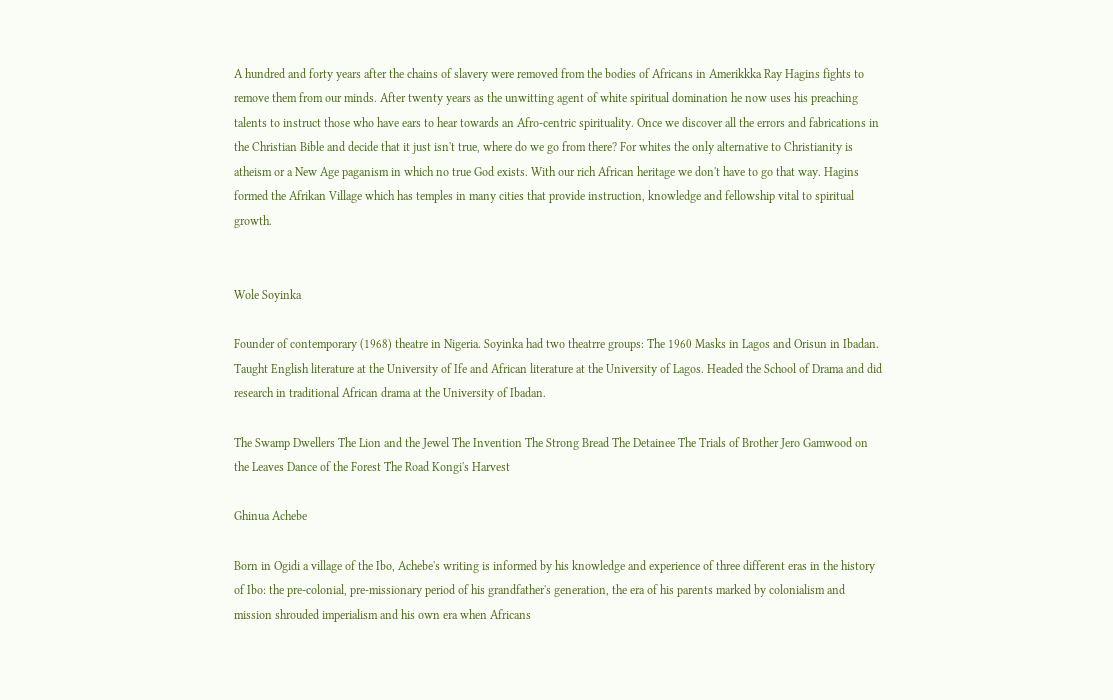A hundred and forty years after the chains of slavery were removed from the bodies of Africans in Amerikkka Ray Hagins fights to remove them from our minds. After twenty years as the unwitting agent of white spiritual domination he now uses his preaching talents to instruct those who have ears to hear towards an Afro-centric spirituality. Once we discover all the errors and fabrications in the Christian Bible and decide that it just isn't true, where do we go from there? For whites the only alternative to Christianity is atheism or a New Age paganism in which no true God exists. With our rich African heritage we don't have to go that way. Hagins formed the Afrikan Village which has temples in many cities that provide instruction, knowledge and fellowship vital to spiritual growth.


Wole Soyinka

Founder of contemporary (1968) theatre in Nigeria. Soyinka had two theatrre groups: The 1960 Masks in Lagos and Orisun in Ibadan. Taught English literature at the University of Ife and African literature at the University of Lagos. Headed the School of Drama and did research in traditional African drama at the University of Ibadan.

The Swamp Dwellers The Lion and the Jewel The Invention The Strong Bread The Detainee The Trials of Brother Jero Gamwood on the Leaves Dance of the Forest The Road Kongi's Harvest

Ghinua Achebe

Born in Ogidi a village of the Ibo, Achebe's writing is informed by his knowledge and experience of three different eras in the history of Ibo: the pre-colonial, pre-missionary period of his grandfather's generation, the era of his parents marked by colonialism and mission shrouded imperialism and his own era when Africans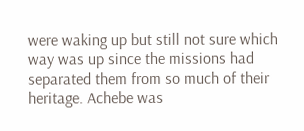were waking up but still not sure which way was up since the missions had separated them from so much of their heritage. Achebe was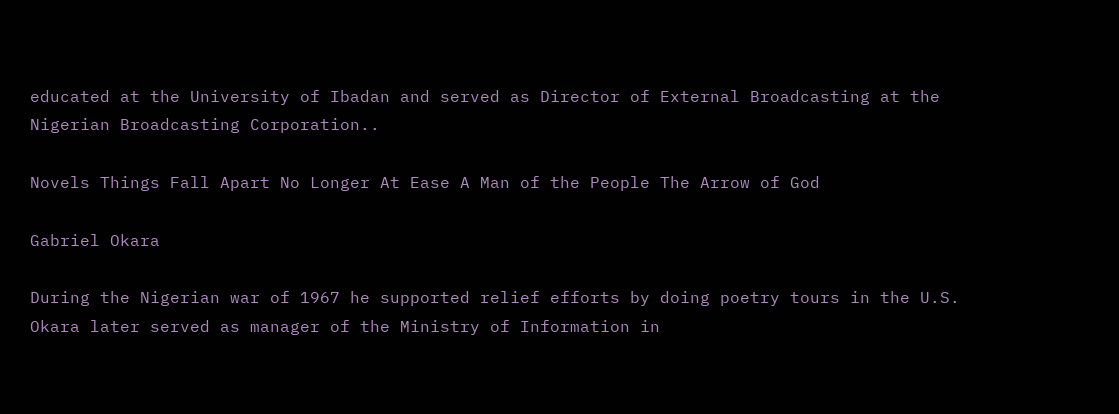educated at the University of Ibadan and served as Director of External Broadcasting at the Nigerian Broadcasting Corporation..

Novels Things Fall Apart No Longer At Ease A Man of the People The Arrow of God

Gabriel Okara

During the Nigerian war of 1967 he supported relief efforts by doing poetry tours in the U.S. Okara later served as manager of the Ministry of Information in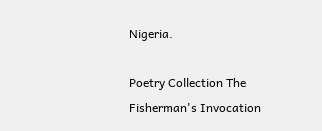Nigeria.

Poetry Collection The Fisherman's Invocation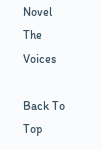Novel The Voices

Back To Top